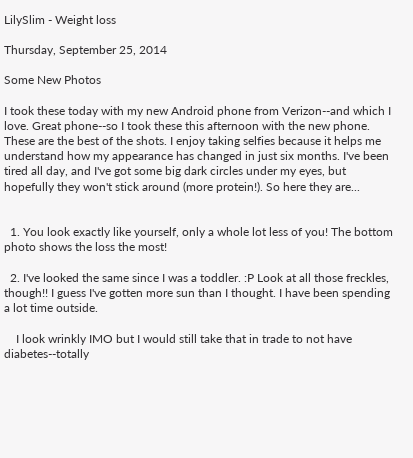LilySlim - Weight loss

Thursday, September 25, 2014

Some New Photos

I took these today with my new Android phone from Verizon--and which I love. Great phone--so I took these this afternoon with the new phone. These are the best of the shots. I enjoy taking selfies because it helps me understand how my appearance has changed in just six months. I've been tired all day, and I've got some big dark circles under my eyes, but hopefully they won't stick around (more protein!). So here they are...


  1. You look exactly like yourself, only a whole lot less of you! The bottom photo shows the loss the most!

  2. I've looked the same since I was a toddler. :P Look at all those freckles, though!! I guess I've gotten more sun than I thought. I have been spending a lot time outside.

    I look wrinkly IMO but I would still take that in trade to not have diabetes--totally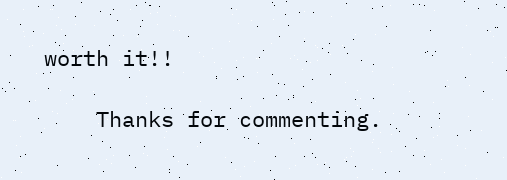worth it!!

    Thanks for commenting.